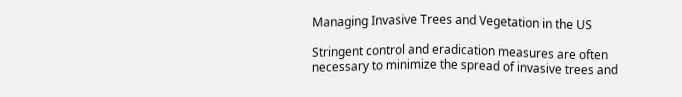Managing Invasive Trees and Vegetation in the US

Stringent control and eradication measures are often necessary to minimize the spread of invasive trees and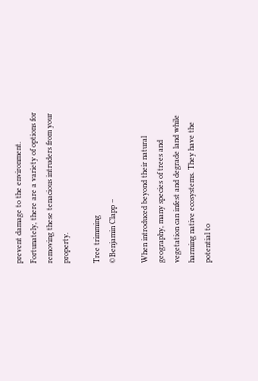prevent damage to the environment. Fortunately, there are a variety of options for removing these tenacious intruders from your property.

Tree trimming
©Benjamin Clapp –

When introduced beyond their natural geography, many species of trees and vegetation can infest and degrade land while harming native ecosystems. They have the potential to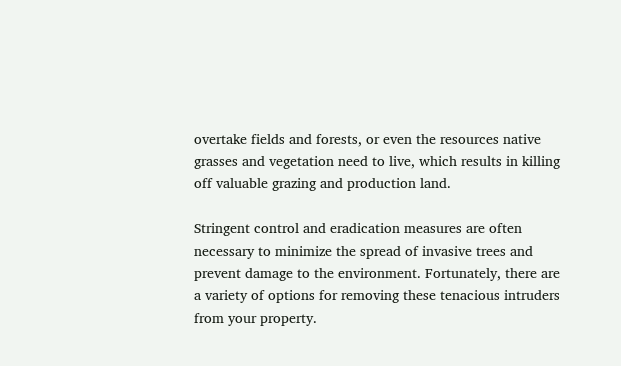overtake fields and forests, or even the resources native grasses and vegetation need to live, which results in killing off valuable grazing and production land.

Stringent control and eradication measures are often necessary to minimize the spread of invasive trees and prevent damage to the environment. Fortunately, there are a variety of options for removing these tenacious intruders from your property.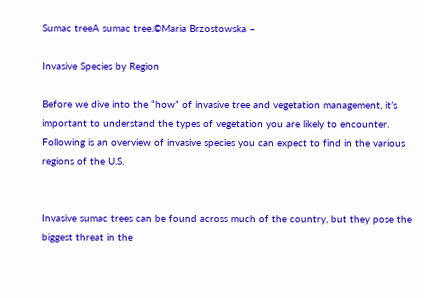Sumac treeA sumac tree.©Maria Brzostowska –

Invasive Species by Region

Before we dive into the “how” of invasive tree and vegetation management, it’s important to understand the types of vegetation you are likely to encounter. Following is an overview of invasive species you can expect to find in the various regions of the U.S.


Invasive sumac trees can be found across much of the country, but they pose the biggest threat in the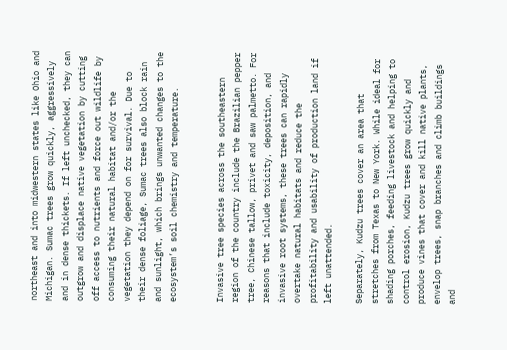northeast and into midwestern states like Ohio and Michigan. Sumac trees grow quickly, aggressively and in dense thickets. If left unchecked, they can outgrow and displace native vegetation by cutting off access to nutrients and force out wildlife by consuming their natural habitat and/or the vegetation they depend on for survival. Due to their dense foliage, Sumac trees also block rain and sunlight, which brings unwanted changes to the ecosystem’s soil chemistry and temperature.


Invasive tree species across the southeastern region of the country include the Brazilian pepper tree, Chinese tallow, privet and saw palmetto. For reasons that include toxicity, deposition, and invasive root systems, these trees can rapidly overtake natural habitats and reduce the profitability and usability of production land if left unattended.

Separately, Kudzu trees cover an area that stretches from Texas to New York. While ideal for shading porches, feeding livestock and helping to control erosion, Kudzu trees grow quickly and produce vines that cover and kill native plants, envelop trees, snap branches and climb buildings and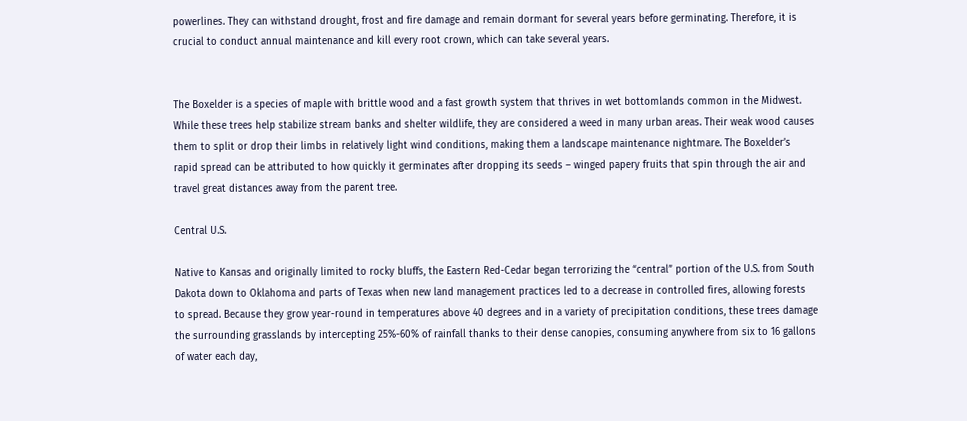powerlines. They can withstand drought, frost and fire damage and remain dormant for several years before germinating. Therefore, it is crucial to conduct annual maintenance and kill every root crown, which can take several years.


The Boxelder is a species of maple with brittle wood and a fast growth system that thrives in wet bottomlands common in the Midwest. While these trees help stabilize stream banks and shelter wildlife, they are considered a weed in many urban areas. Their weak wood causes them to split or drop their limbs in relatively light wind conditions, making them a landscape maintenance nightmare. The Boxelder’s rapid spread can be attributed to how quickly it germinates after dropping its seeds – winged papery fruits that spin through the air and travel great distances away from the parent tree.

Central U.S.

Native to Kansas and originally limited to rocky bluffs, the Eastern Red-Cedar began terrorizing the “central” portion of the U.S. from South Dakota down to Oklahoma and parts of Texas when new land management practices led to a decrease in controlled fires, allowing forests to spread. Because they grow year-round in temperatures above 40 degrees and in a variety of precipitation conditions, these trees damage the surrounding grasslands by intercepting 25%-60% of rainfall thanks to their dense canopies, consuming anywhere from six to 16 gallons of water each day,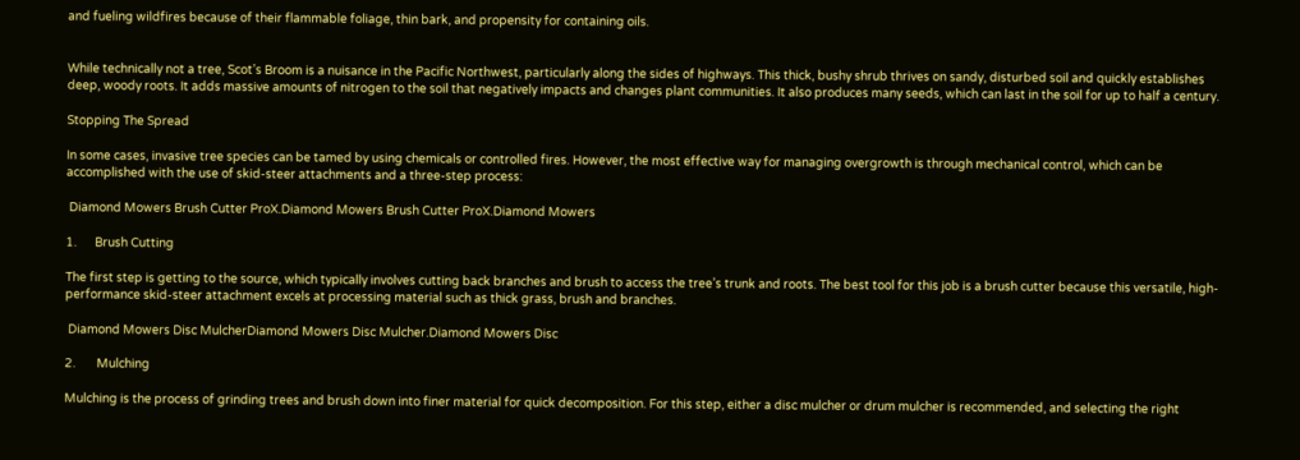and fueling wildfires because of their flammable foliage, thin bark, and propensity for containing oils.


While technically not a tree, Scot’s Broom is a nuisance in the Pacific Northwest, particularly along the sides of highways. This thick, bushy shrub thrives on sandy, disturbed soil and quickly establishes deep, woody roots. It adds massive amounts of nitrogen to the soil that negatively impacts and changes plant communities. It also produces many seeds, which can last in the soil for up to half a century.

Stopping The Spread

In some cases, invasive tree species can be tamed by using chemicals or controlled fires. However, the most effective way for managing overgrowth is through mechanical control, which can be accomplished with the use of skid-steer attachments and a three-step process:

 Diamond Mowers Brush Cutter ProX.Diamond Mowers Brush Cutter ProX.Diamond Mowers

1.      Brush Cutting

The first step is getting to the source, which typically involves cutting back branches and brush to access the tree’s trunk and roots. The best tool for this job is a brush cutter because this versatile, high-performance skid-steer attachment excels at processing material such as thick grass, brush and branches.

 Diamond Mowers Disc MulcherDiamond Mowers Disc Mulcher.Diamond Mowers Disc

2.       Mulching

Mulching is the process of grinding trees and brush down into finer material for quick decomposition. For this step, either a disc mulcher or drum mulcher is recommended, and selecting the right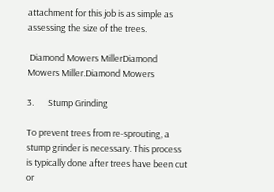attachment for this job is as simple as assessing the size of the trees.

 Diamond Mowers MillerDiamond Mowers Miller.Diamond Mowers

3.       Stump Grinding

To prevent trees from re-sprouting, a stump grinder is necessary. This process is typically done after trees have been cut or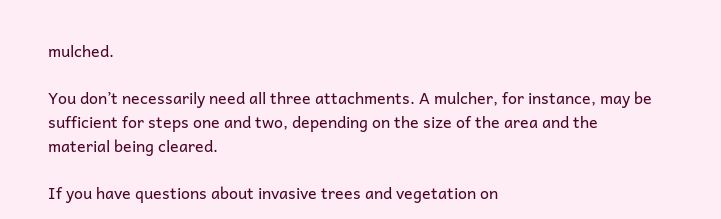mulched.

You don’t necessarily need all three attachments. A mulcher, for instance, may be sufficient for steps one and two, depending on the size of the area and the material being cleared.

If you have questions about invasive trees and vegetation on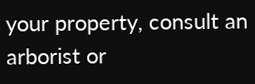your property, consult an arborist or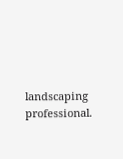landscaping professional.